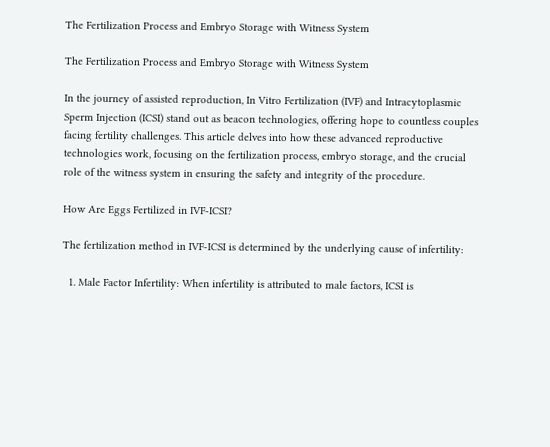The Fertilization Process and Embryo Storage with Witness System

The Fertilization Process and Embryo Storage with Witness System

In the journey of assisted reproduction, In Vitro Fertilization (IVF) and Intracytoplasmic Sperm Injection (ICSI) stand out as beacon technologies, offering hope to countless couples facing fertility challenges. This article delves into how these advanced reproductive technologies work, focusing on the fertilization process, embryo storage, and the crucial role of the witness system in ensuring the safety and integrity of the procedure.

How Are Eggs Fertilized in IVF-ICSI?

The fertilization method in IVF-ICSI is determined by the underlying cause of infertility:

  1. Male Factor Infertility: When infertility is attributed to male factors, ICSI is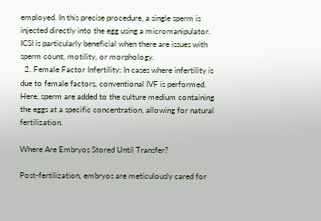employed. In this precise procedure, a single sperm is injected directly into the egg using a micromanipulator. ICSI is particularly beneficial when there are issues with sperm count, motility, or morphology.
  2. Female Factor Infertility: In cases where infertility is due to female factors, conventional IVF is performed. Here, sperm are added to the culture medium containing the eggs at a specific concentration, allowing for natural fertilization.

Where Are Embryos Stored Until Transfer?

Post-fertilization, embryos are meticulously cared for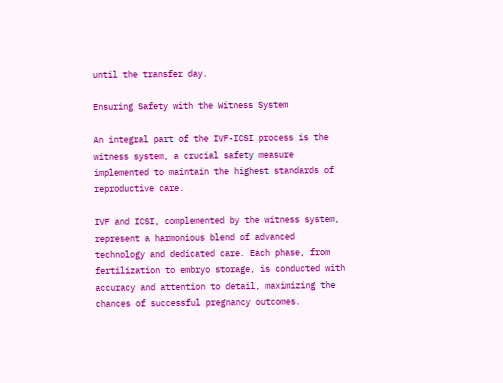until the transfer day.

Ensuring Safety with the Witness System

An integral part of the IVF-ICSI process is the witness system, a crucial safety measure implemented to maintain the highest standards of reproductive care.

IVF and ICSI, complemented by the witness system, represent a harmonious blend of advanced technology and dedicated care. Each phase, from fertilization to embryo storage, is conducted with accuracy and attention to detail, maximizing the chances of successful pregnancy outcomes.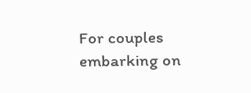For couples embarking on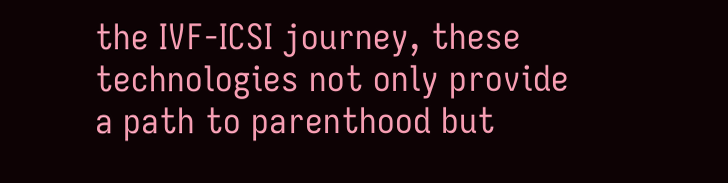the IVF-ICSI journey, these technologies not only provide a path to parenthood but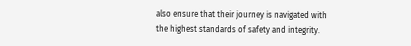also ensure that their journey is navigated with the highest standards of safety and integrity.